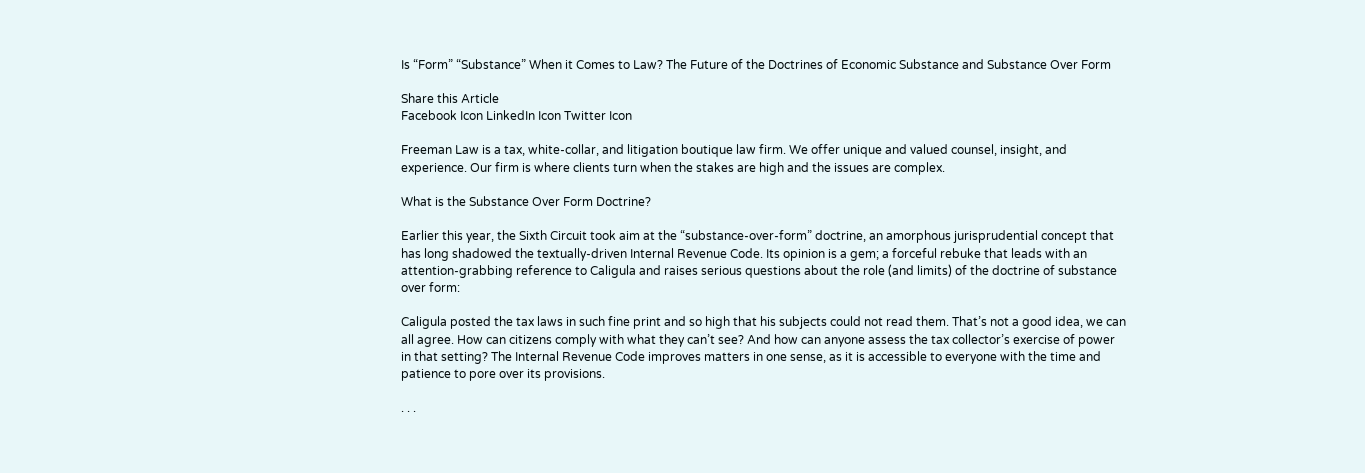Is “Form” “Substance” When it Comes to Law? The Future of the Doctrines of Economic Substance and Substance Over Form

Share this Article
Facebook Icon LinkedIn Icon Twitter Icon

Freeman Law is a tax, white-collar, and litigation boutique law firm. We offer unique and valued counsel, insight, and experience. Our firm is where clients turn when the stakes are high and the issues are complex.

What is the Substance Over Form Doctrine?

Earlier this year, the Sixth Circuit took aim at the “substance-over-form” doctrine, an amorphous jurisprudential concept that has long shadowed the textually-driven Internal Revenue Code. Its opinion is a gem; a forceful rebuke that leads with an attention-grabbing reference to Caligula and raises serious questions about the role (and limits) of the doctrine of substance over form:

Caligula posted the tax laws in such fine print and so high that his subjects could not read them. That’s not a good idea, we can all agree. How can citizens comply with what they can’t see? And how can anyone assess the tax collector’s exercise of power in that setting? The Internal Revenue Code improves matters in one sense, as it is accessible to everyone with the time and patience to pore over its provisions.

. . .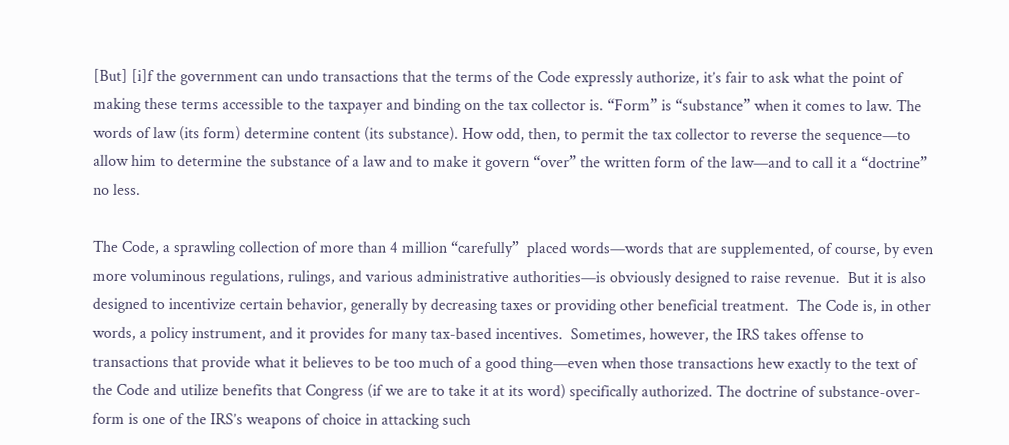[But] [i]f the government can undo transactions that the terms of the Code expressly authorize, it’s fair to ask what the point of making these terms accessible to the taxpayer and binding on the tax collector is. “Form” is “substance” when it comes to law. The words of law (its form) determine content (its substance). How odd, then, to permit the tax collector to reverse the sequence—to allow him to determine the substance of a law and to make it govern “over” the written form of the law—and to call it a “doctrine” no less.

The Code, a sprawling collection of more than 4 million “carefully”  placed words—words that are supplemented, of course, by even more voluminous regulations, rulings, and various administrative authorities—is obviously designed to raise revenue.  But it is also designed to incentivize certain behavior, generally by decreasing taxes or providing other beneficial treatment.  The Code is, in other words, a policy instrument, and it provides for many tax-based incentives.  Sometimes, however, the IRS takes offense to transactions that provide what it believes to be too much of a good thing—even when those transactions hew exactly to the text of the Code and utilize benefits that Congress (if we are to take it at its word) specifically authorized. The doctrine of substance-over-form is one of the IRS’s weapons of choice in attacking such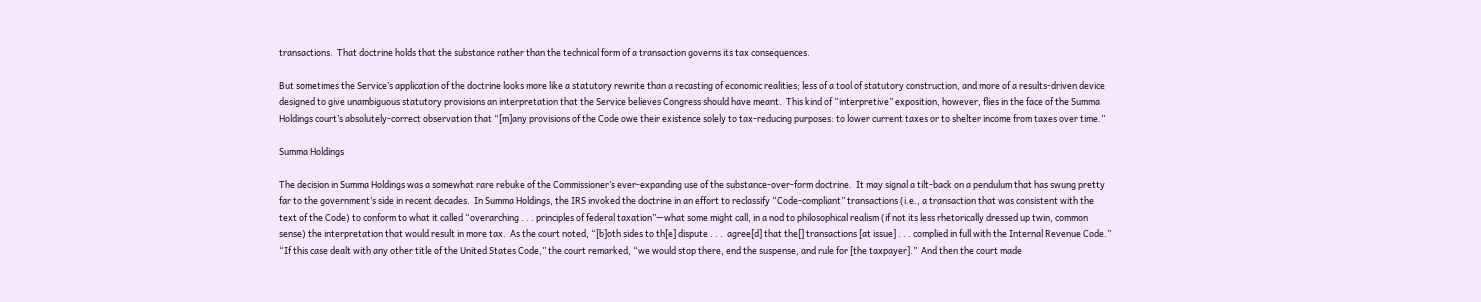transactions.  That doctrine holds that the substance rather than the technical form of a transaction governs its tax consequences.

But sometimes the Service’s application of the doctrine looks more like a statutory rewrite than a recasting of economic realities; less of a tool of statutory construction, and more of a results-driven device designed to give unambiguous statutory provisions an interpretation that the Service believes Congress should have meant.  This kind of “interpretive” exposition, however, flies in the face of the Summa Holdings court’s absolutely-correct observation that “[m]any provisions of the Code owe their existence solely to tax-reducing purposes: to lower current taxes or to shelter income from taxes over time.”

Summa Holdings

The decision in Summa Holdings was a somewhat rare rebuke of the Commissioner’s ever-expanding use of the substance-over-form doctrine.  It may signal a tilt-back on a pendulum that has swung pretty far to the government’s side in recent decades.  In Summa Holdings, the IRS invoked the doctrine in an effort to reclassify “Code-compliant” transactions (i.e., a transaction that was consistent with the text of the Code) to conform to what it called “overarching . . . principles of federal taxation”—what some might call, in a nod to philosophical realism (if not its less rhetorically dressed up twin, common sense) the interpretation that would result in more tax.  As the court noted, “[b]oth sides to th[e] dispute . . .  agree[d] that the[] transactions [at issue] . . . complied in full with the Internal Revenue Code.”  “If this case dealt with any other title of the United States Code,” the court remarked, “we would stop there, end the suspense, and rule for [the taxpayer].”  And then the court made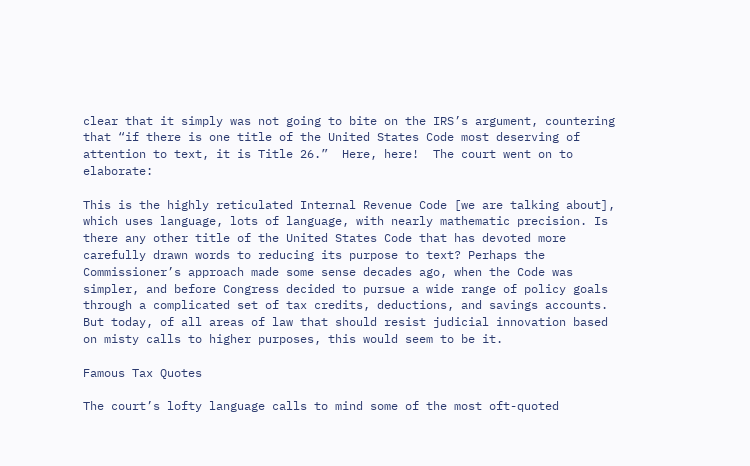clear that it simply was not going to bite on the IRS’s argument, countering that “if there is one title of the United States Code most deserving of attention to text, it is Title 26.”  Here, here!  The court went on to elaborate:

This is the highly reticulated Internal Revenue Code [we are talking about], which uses language, lots of language, with nearly mathematic precision. Is there any other title of the United States Code that has devoted more carefully drawn words to reducing its purpose to text? Perhaps the Commissioner’s approach made some sense decades ago, when the Code was simpler, and before Congress decided to pursue a wide range of policy goals through a complicated set of tax credits, deductions, and savings accounts. But today, of all areas of law that should resist judicial innovation based on misty calls to higher purposes, this would seem to be it.

Famous Tax Quotes

The court’s lofty language calls to mind some of the most oft-quoted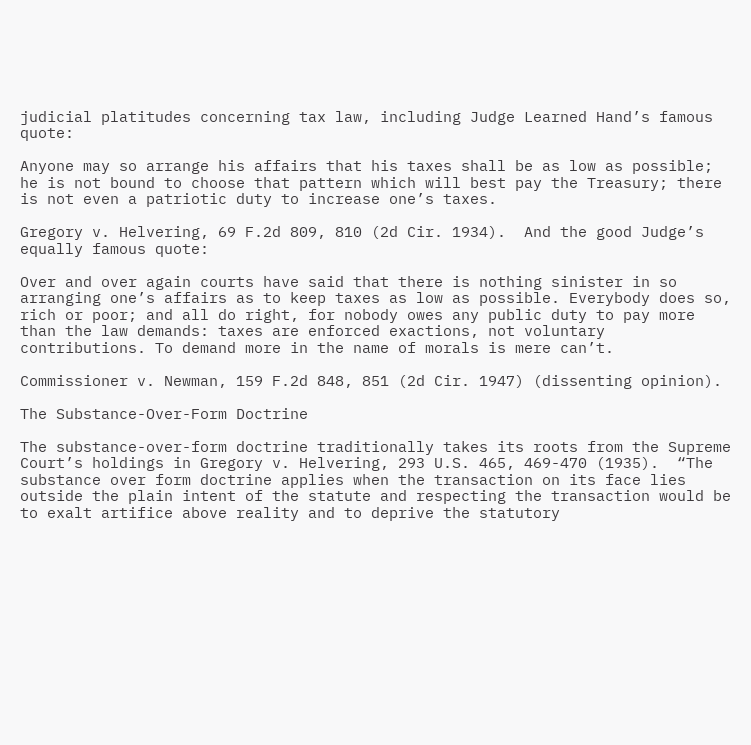judicial platitudes concerning tax law, including Judge Learned Hand’s famous quote:

Anyone may so arrange his affairs that his taxes shall be as low as possible; he is not bound to choose that pattern which will best pay the Treasury; there is not even a patriotic duty to increase one’s taxes.

Gregory v. Helvering, 69 F.2d 809, 810 (2d Cir. 1934).  And the good Judge’s equally famous quote:

Over and over again courts have said that there is nothing sinister in so arranging one’s affairs as to keep taxes as low as possible. Everybody does so, rich or poor; and all do right, for nobody owes any public duty to pay more than the law demands: taxes are enforced exactions, not voluntary contributions. To demand more in the name of morals is mere can’t.

Commissioner v. Newman, 159 F.2d 848, 851 (2d Cir. 1947) (dissenting opinion).

The Substance-Over-Form Doctrine

The substance-over-form doctrine traditionally takes its roots from the Supreme Court’s holdings in Gregory v. Helvering, 293 U.S. 465, 469-470 (1935).  “The substance over form doctrine applies when the transaction on its face lies outside the plain intent of the statute and respecting the transaction would be to exalt artifice above reality and to deprive the statutory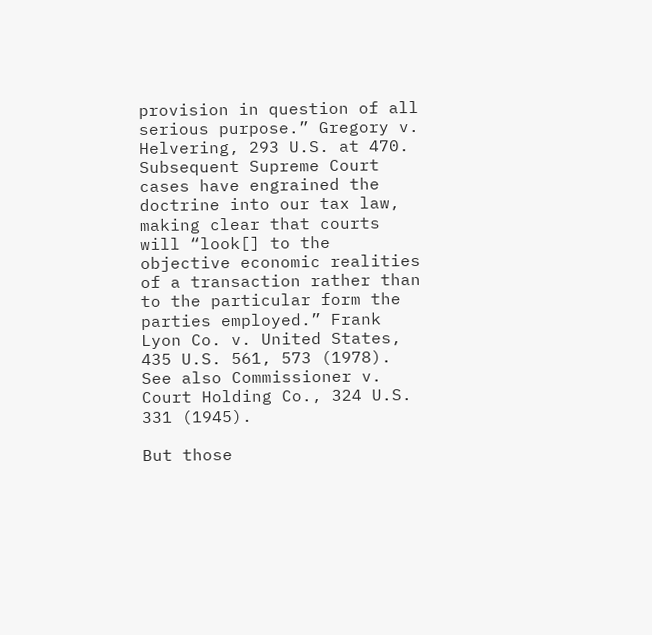provision in question of all serious purpose.” Gregory v. Helvering, 293 U.S. at 470.  Subsequent Supreme Court cases have engrained the doctrine into our tax law, making clear that courts will “look[] to the objective economic realities of a transaction rather than to the particular form the parties employed.” Frank Lyon Co. v. United States, 435 U.S. 561, 573 (1978).  See also Commissioner v. Court Holding Co., 324 U.S. 331 (1945).

But those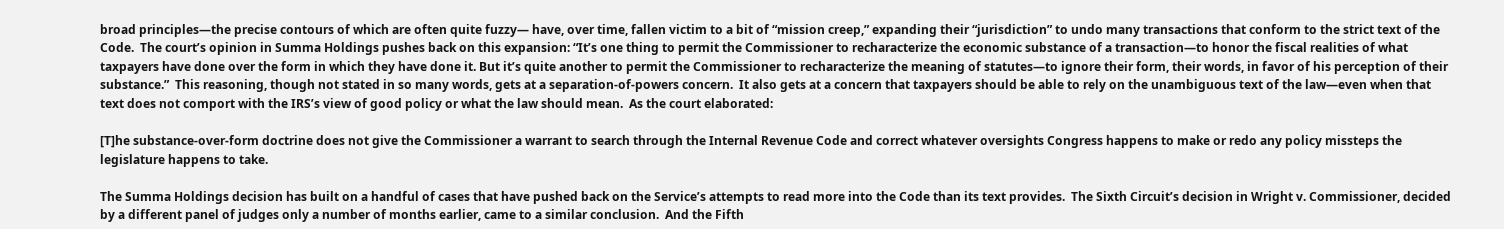broad principles—the precise contours of which are often quite fuzzy— have, over time, fallen victim to a bit of “mission creep,” expanding their “jurisdiction” to undo many transactions that conform to the strict text of the Code.  The court’s opinion in Summa Holdings pushes back on this expansion: “It’s one thing to permit the Commissioner to recharacterize the economic substance of a transaction—to honor the fiscal realities of what taxpayers have done over the form in which they have done it. But it’s quite another to permit the Commissioner to recharacterize the meaning of statutes—to ignore their form, their words, in favor of his perception of their substance.”  This reasoning, though not stated in so many words, gets at a separation-of-powers concern.  It also gets at a concern that taxpayers should be able to rely on the unambiguous text of the law—even when that text does not comport with the IRS’s view of good policy or what the law should mean.  As the court elaborated:

[T]he substance-over-form doctrine does not give the Commissioner a warrant to search through the Internal Revenue Code and correct whatever oversights Congress happens to make or redo any policy missteps the legislature happens to take.

The Summa Holdings decision has built on a handful of cases that have pushed back on the Service’s attempts to read more into the Code than its text provides.  The Sixth Circuit’s decision in Wright v. Commissioner, decided by a different panel of judges only a number of months earlier, came to a similar conclusion.  And the Fifth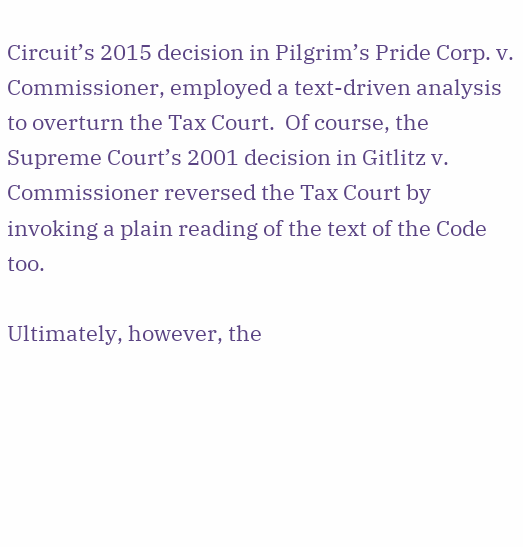Circuit’s 2015 decision in Pilgrim’s Pride Corp. v. Commissioner, employed a text-driven analysis to overturn the Tax Court.  Of course, the Supreme Court’s 2001 decision in Gitlitz v. Commissioner reversed the Tax Court by invoking a plain reading of the text of the Code too.

Ultimately, however, the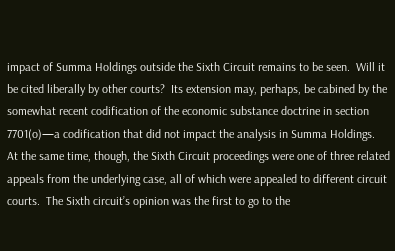impact of Summa Holdings outside the Sixth Circuit remains to be seen.  Will it be cited liberally by other courts?  Its extension may, perhaps, be cabined by the somewhat recent codification of the economic substance doctrine in section 7701(o)—a codification that did not impact the analysis in Summa Holdings.  At the same time, though, the Sixth Circuit proceedings were one of three related appeals from the underlying case, all of which were appealed to different circuit courts.  The Sixth circuit’s opinion was the first to go to the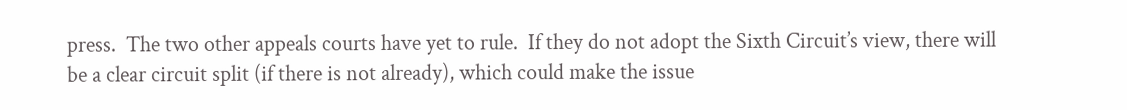press.  The two other appeals courts have yet to rule.  If they do not adopt the Sixth Circuit’s view, there will be a clear circuit split (if there is not already), which could make the issue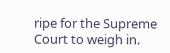ripe for the Supreme Court to weigh in.